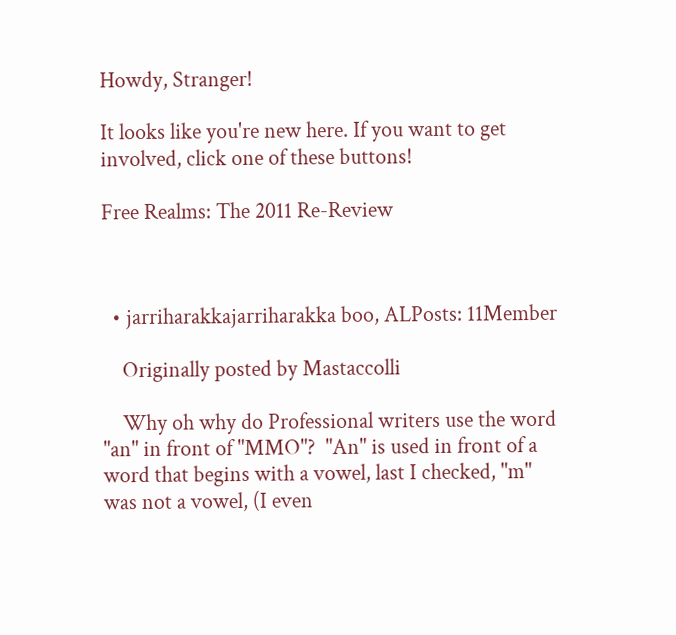Howdy, Stranger!

It looks like you're new here. If you want to get involved, click one of these buttons!

Free Realms: The 2011 Re-Review



  • jarriharakkajarriharakka boo, ALPosts: 11Member

    Originally posted by Mastaccolli

    Why oh why do Professional writers use the word "an" in front of "MMO"?  "An" is used in front of a word that begins with a vowel, last I checked, "m" was not a vowel, (I even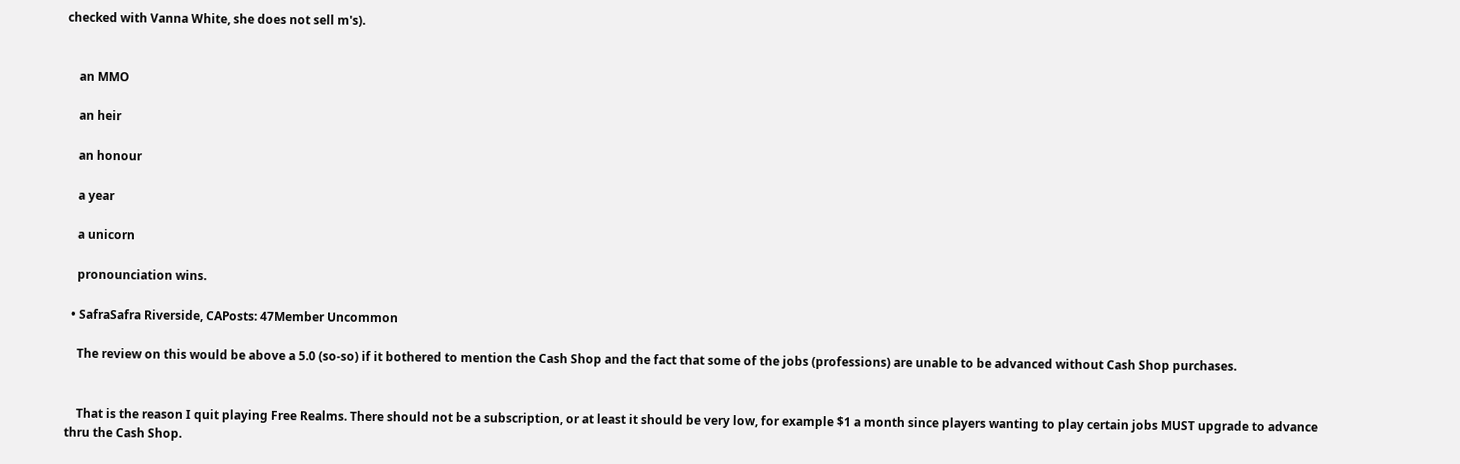checked with Vanna White, she does not sell m's).


    an MMO

    an heir

    an honour

    a year

    a unicorn

    pronounciation wins.

  • SafraSafra Riverside, CAPosts: 47Member Uncommon

    The review on this would be above a 5.0 (so-so) if it bothered to mention the Cash Shop and the fact that some of the jobs (professions) are unable to be advanced without Cash Shop purchases.


    That is the reason I quit playing Free Realms. There should not be a subscription, or at least it should be very low, for example $1 a month since players wanting to play certain jobs MUST upgrade to advance thru the Cash Shop.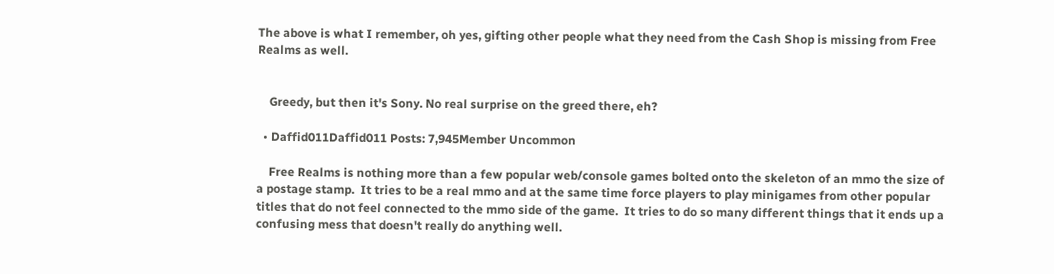The above is what I remember, oh yes, gifting other people what they need from the Cash Shop is missing from Free Realms as well.


    Greedy, but then it's Sony. No real surprise on the greed there, eh?

  • Daffid011Daffid011 Posts: 7,945Member Uncommon

    Free Realms is nothing more than a few popular web/console games bolted onto the skeleton of an mmo the size of a postage stamp.  It tries to be a real mmo and at the same time force players to play minigames from other popular titles that do not feel connected to the mmo side of the game.  It tries to do so many different things that it ends up a confusing mess that doesn't really do anything well.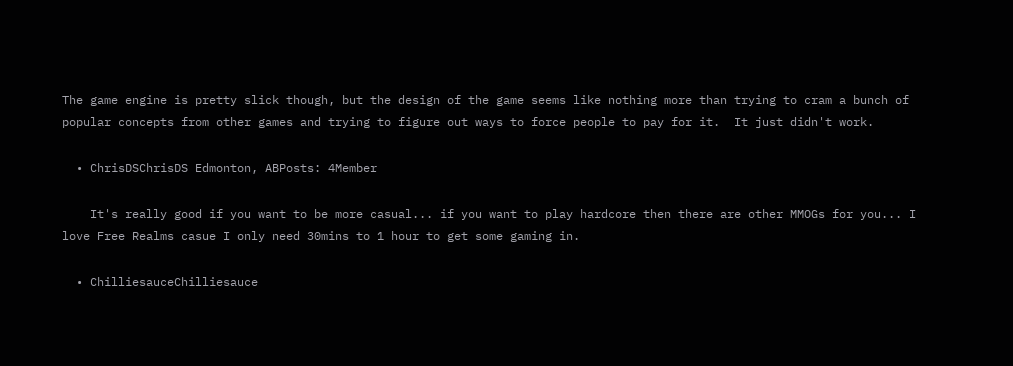The game engine is pretty slick though, but the design of the game seems like nothing more than trying to cram a bunch of popular concepts from other games and trying to figure out ways to force people to pay for it.  It just didn't work.

  • ChrisDSChrisDS Edmonton, ABPosts: 4Member

    It's really good if you want to be more casual... if you want to play hardcore then there are other MMOGs for you... I love Free Realms casue I only need 30mins to 1 hour to get some gaming in.

  • ChilliesauceChilliesauce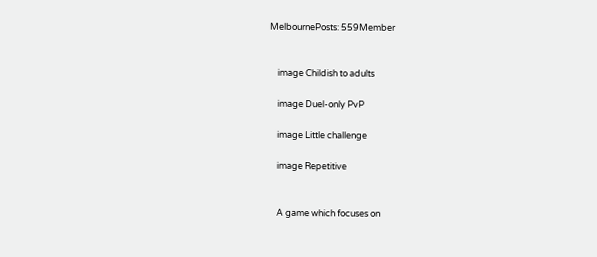MelbournePosts: 559Member


    image Childish to adults

    image Duel-only PvP

    image Little challenge

    image Repetitive


    A game which focuses on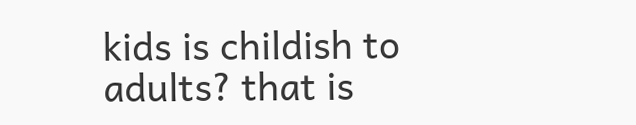kids is childish to adults? that is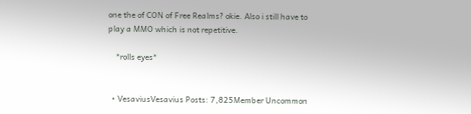one the of CON of Free Realms? okie. Also i still have to play a MMO which is not repetitive.

    *rolls eyes*


  • VesaviusVesavius Posts: 7,825Member Uncommon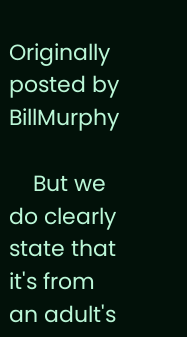Originally posted by BillMurphy

    But we do clearly state that it's from an adult's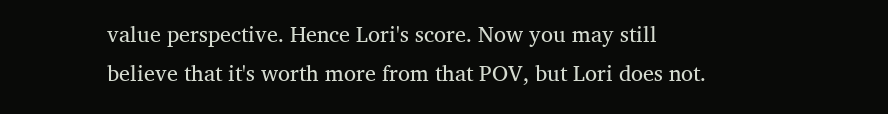value perspective. Hence Lori's score. Now you may still believe that it's worth more from that POV, but Lori does not.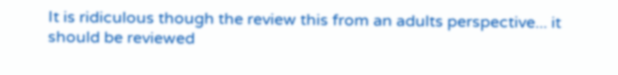It is ridiculous though the review this from an adults perspective... it should be reviewed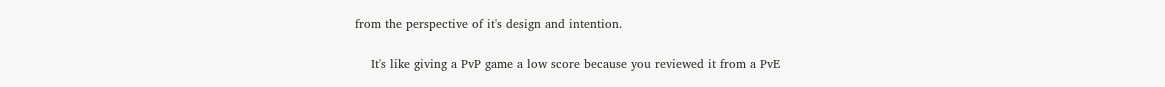from the perspective of it's design and intention.

    It's like giving a PvP game a low score because you reviewed it from a PvE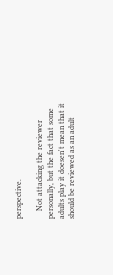perspective.

    Not attacking the reviewer personally, but the fact that some adults play it doesen't mean that it should be reviewed as an adult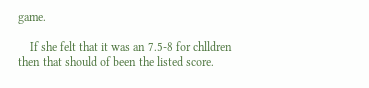game.

    If she felt that it was an 7.5-8 for chlldren then that should of been the listed score.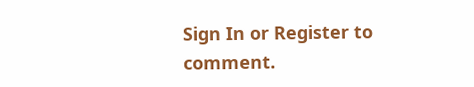Sign In or Register to comment.